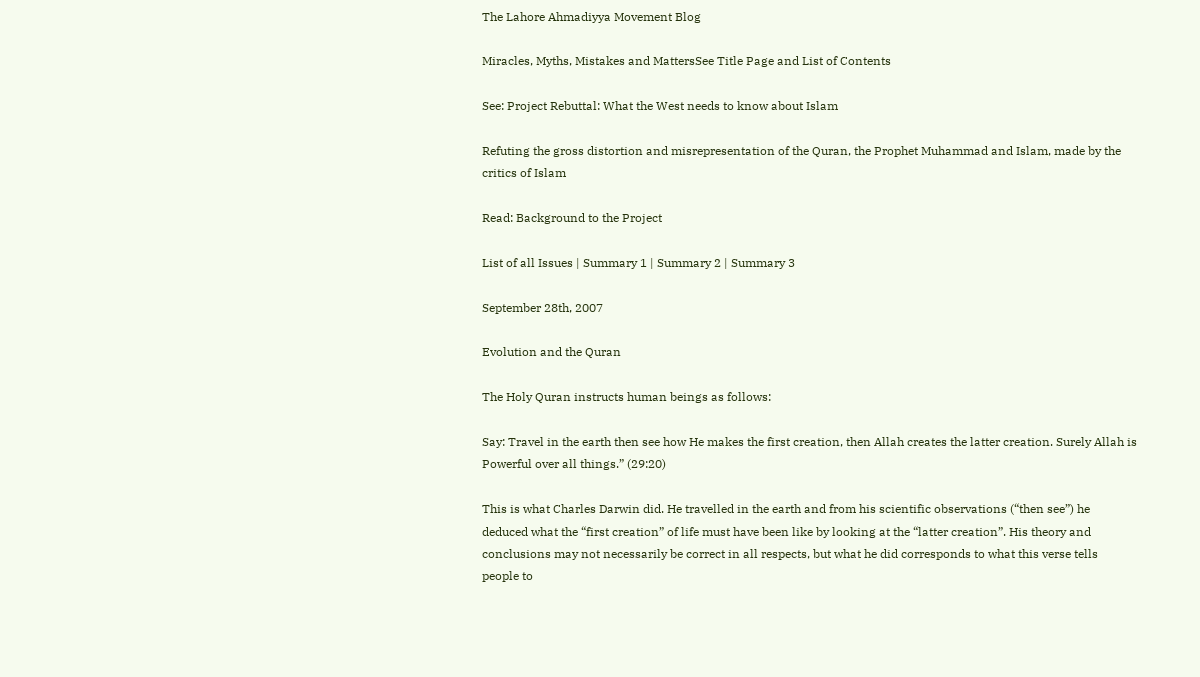The Lahore Ahmadiyya Movement Blog

Miracles, Myths, Mistakes and MattersSee Title Page and List of Contents

See: Project Rebuttal: What the West needs to know about Islam

Refuting the gross distortion and misrepresentation of the Quran, the Prophet Muhammad and Islam, made by the critics of Islam

Read: Background to the Project

List of all Issues | Summary 1 | Summary 2 | Summary 3

September 28th, 2007

Evolution and the Quran

The Holy Quran instructs human beings as follows:

Say: Travel in the earth then see how He makes the first creation, then Allah creates the latter creation. Surely Allah is Powerful over all things.” (29:20)

This is what Charles Darwin did. He travelled in the earth and from his scientific observations (“then see”) he deduced what the “first creation” of life must have been like by looking at the “latter creation”. His theory and conclusions may not necessarily be correct in all respects, but what he did corresponds to what this verse tells people to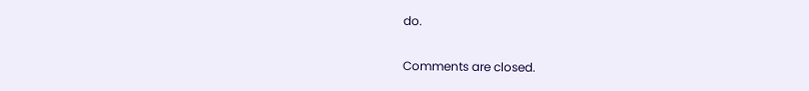do.

Comments are closed.